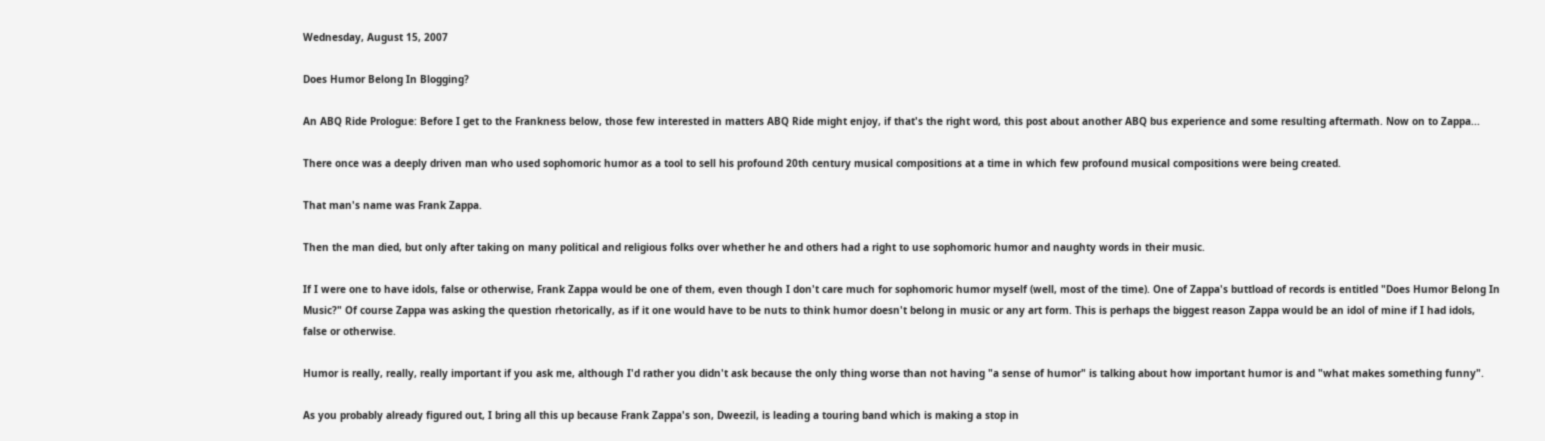Wednesday, August 15, 2007

Does Humor Belong In Blogging?

An ABQ Ride Prologue: Before I get to the Frankness below, those few interested in matters ABQ Ride might enjoy, if that's the right word, this post about another ABQ bus experience and some resulting aftermath. Now on to Zappa...

There once was a deeply driven man who used sophomoric humor as a tool to sell his profound 20th century musical compositions at a time in which few profound musical compositions were being created.

That man's name was Frank Zappa.

Then the man died, but only after taking on many political and religious folks over whether he and others had a right to use sophomoric humor and naughty words in their music.

If I were one to have idols, false or otherwise, Frank Zappa would be one of them, even though I don't care much for sophomoric humor myself (well, most of the time). One of Zappa's buttload of records is entitled "Does Humor Belong In Music?" Of course Zappa was asking the question rhetorically, as if it one would have to be nuts to think humor doesn't belong in music or any art form. This is perhaps the biggest reason Zappa would be an idol of mine if I had idols, false or otherwise.

Humor is really, really, really important if you ask me, although I'd rather you didn't ask because the only thing worse than not having "a sense of humor" is talking about how important humor is and "what makes something funny".

As you probably already figured out, I bring all this up because Frank Zappa's son, Dweezil, is leading a touring band which is making a stop in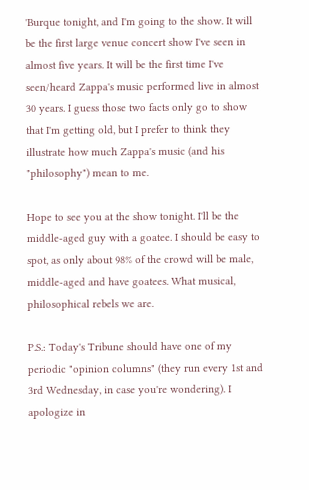'Burque tonight, and I'm going to the show. It will be the first large venue concert show I've seen in almost five years. It will be the first time I've seen/heard Zappa's music performed live in almost 30 years. I guess those two facts only go to show that I'm getting old, but I prefer to think they illustrate how much Zappa's music (and his "philosophy") mean to me.

Hope to see you at the show tonight. I'll be the middle-aged guy with a goatee. I should be easy to spot, as only about 98% of the crowd will be male, middle-aged and have goatees. What musical, philosophical rebels we are.

P.S.: Today's Tribune should have one of my periodic "opinion columns" (they run every 1st and 3rd Wednesday, in case you're wondering). I apologize in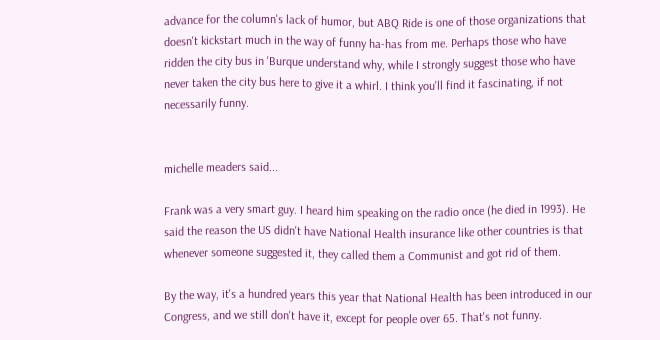advance for the column's lack of humor, but ABQ Ride is one of those organizations that doesn't kickstart much in the way of funny ha-has from me. Perhaps those who have ridden the city bus in 'Burque understand why, while I strongly suggest those who have never taken the city bus here to give it a whirl. I think you'll find it fascinating, if not necessarily funny.


michelle meaders said...

Frank was a very smart guy. I heard him speaking on the radio once (he died in 1993). He said the reason the US didn't have National Health insurance like other countries is that whenever someone suggested it, they called them a Communist and got rid of them.

By the way, it's a hundred years this year that National Health has been introduced in our Congress, and we still don't have it, except for people over 65. That's not funny.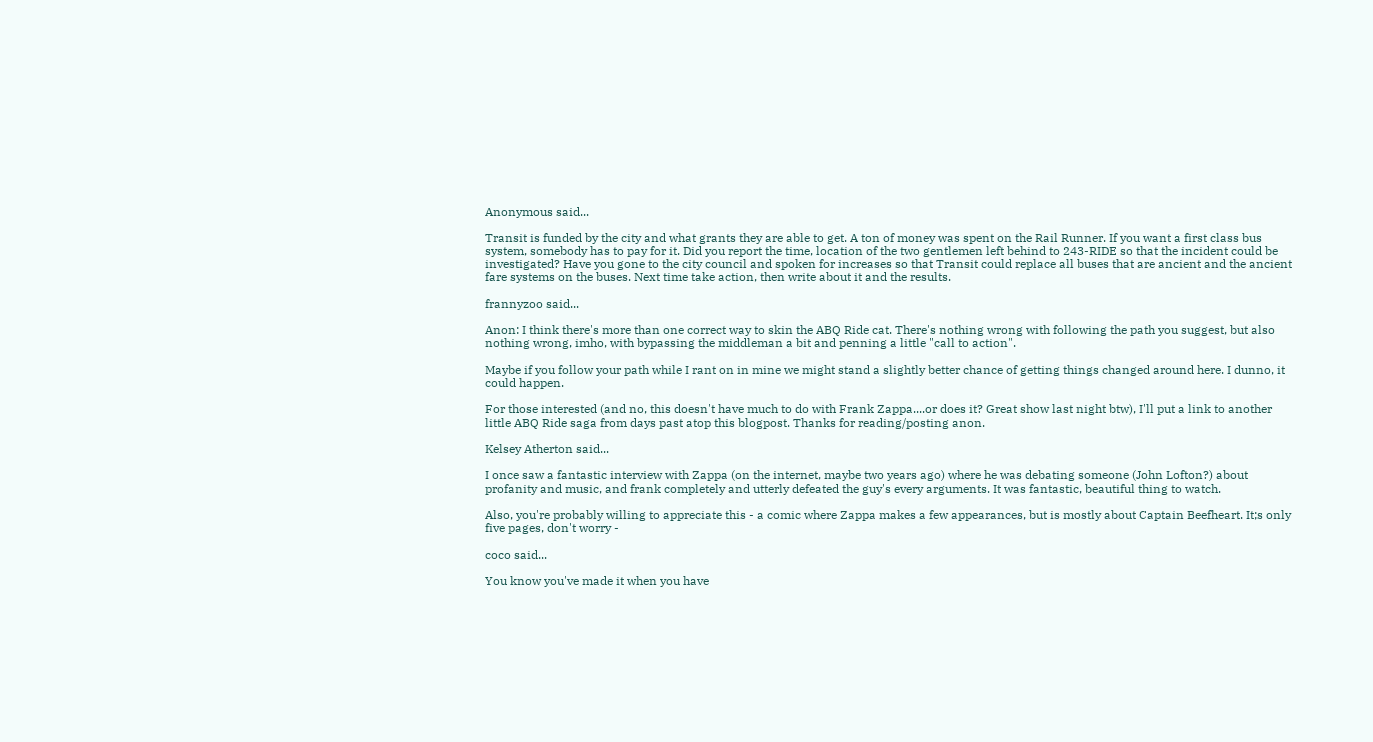Anonymous said...

Transit is funded by the city and what grants they are able to get. A ton of money was spent on the Rail Runner. If you want a first class bus system, somebody has to pay for it. Did you report the time, location of the two gentlemen left behind to 243-RIDE so that the incident could be investigated? Have you gone to the city council and spoken for increases so that Transit could replace all buses that are ancient and the ancient fare systems on the buses. Next time take action, then write about it and the results.

frannyzoo said...

Anon: I think there's more than one correct way to skin the ABQ Ride cat. There's nothing wrong with following the path you suggest, but also nothing wrong, imho, with bypassing the middleman a bit and penning a little "call to action".

Maybe if you follow your path while I rant on in mine we might stand a slightly better chance of getting things changed around here. I dunno, it could happen.

For those interested (and no, this doesn't have much to do with Frank Zappa....or does it? Great show last night btw), I'll put a link to another little ABQ Ride saga from days past atop this blogpost. Thanks for reading/posting anon.

Kelsey Atherton said...

I once saw a fantastic interview with Zappa (on the internet, maybe two years ago) where he was debating someone (John Lofton?) about profanity and music, and frank completely and utterly defeated the guy's every arguments. It was fantastic, beautiful thing to watch.

Also, you're probably willing to appreciate this - a comic where Zappa makes a few appearances, but is mostly about Captain Beefheart. It;s only five pages, don't worry -

coco said...

You know you've made it when you have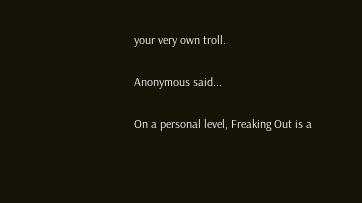your very own troll.

Anonymous said...

On a personal level, Freaking Out is a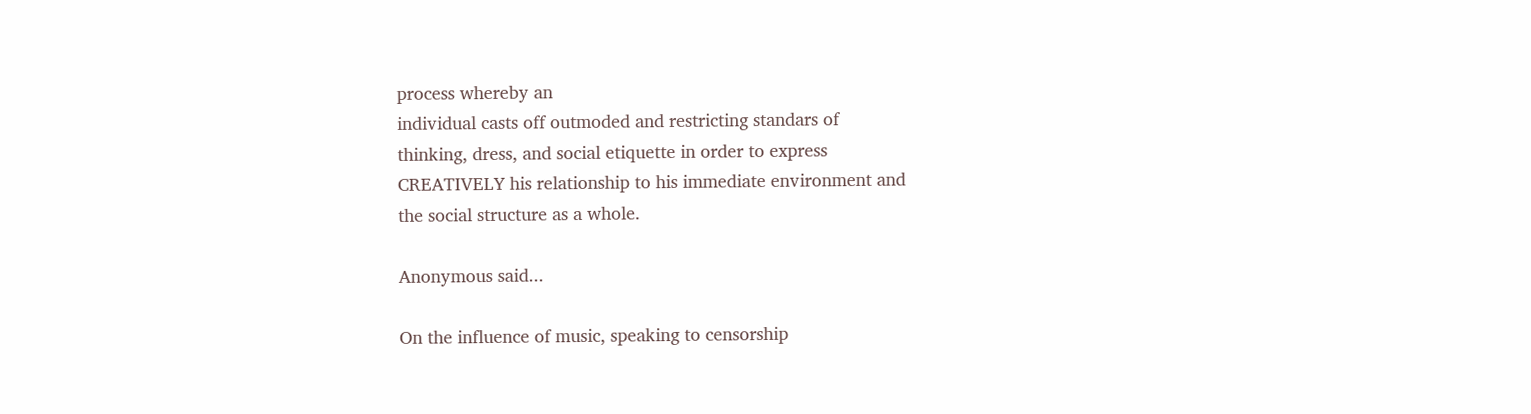process whereby an
individual casts off outmoded and restricting standars of
thinking, dress, and social etiquette in order to express
CREATIVELY his relationship to his immediate environment and
the social structure as a whole.

Anonymous said...

On the influence of music, speaking to censorship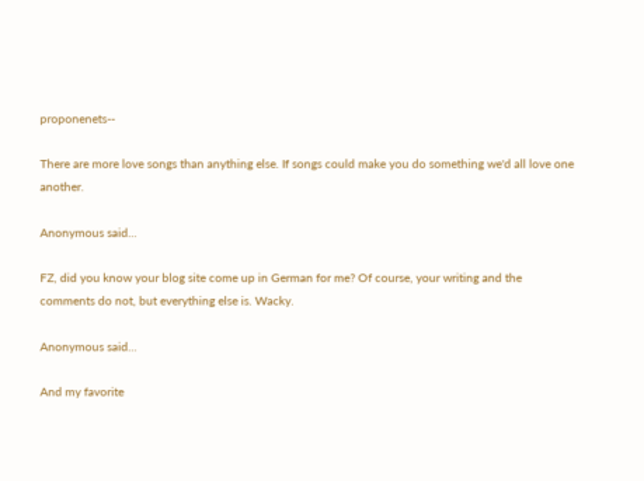proponenets--

There are more love songs than anything else. If songs could make you do something we'd all love one another.

Anonymous said...

FZ, did you know your blog site come up in German for me? Of course, your writing and the comments do not, but everything else is. Wacky.

Anonymous said...

And my favorite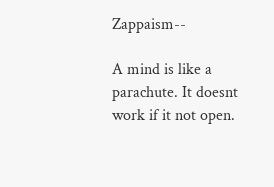Zappaism--

A mind is like a parachute. It doesnt work if it not open.